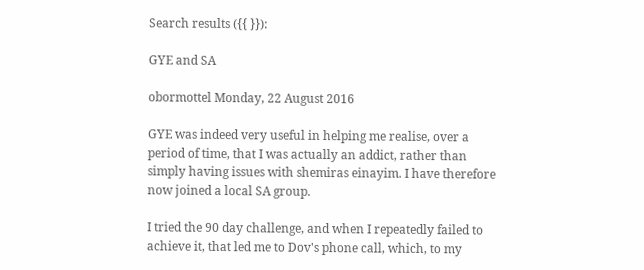Search results ({{ }}):

GYE and SA

obormottel Monday, 22 August 2016

GYE was indeed very useful in helping me realise, over a period of time, that I was actually an addict, rather than simply having issues with shemiras einayim. I have therefore now joined a local SA group.

I tried the 90 day challenge, and when I repeatedly failed to achieve it, that led me to Dov's phone call, which, to my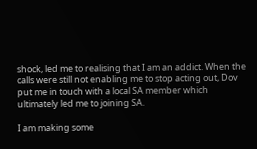shock, led me to realising that I am an addict. When the calls were still not enabling me to stop acting out, Dov put me in touch with a local SA member which ultimately led me to joining SA.

I am making some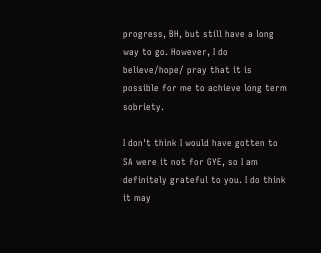progress, BH, but still have a long way to go. However, I do believe/hope/ pray that it is possible for me to achieve long term sobriety.

I don't think I would have gotten to SA were it not for GYE, so I am definitely grateful to you. I do think it may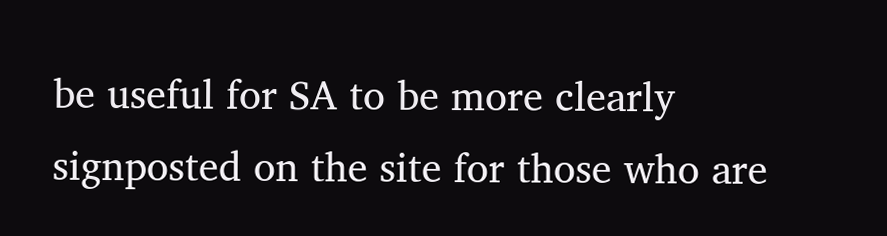be useful for SA to be more clearly signposted on the site for those who are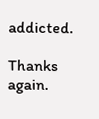addicted.

Thanks again.